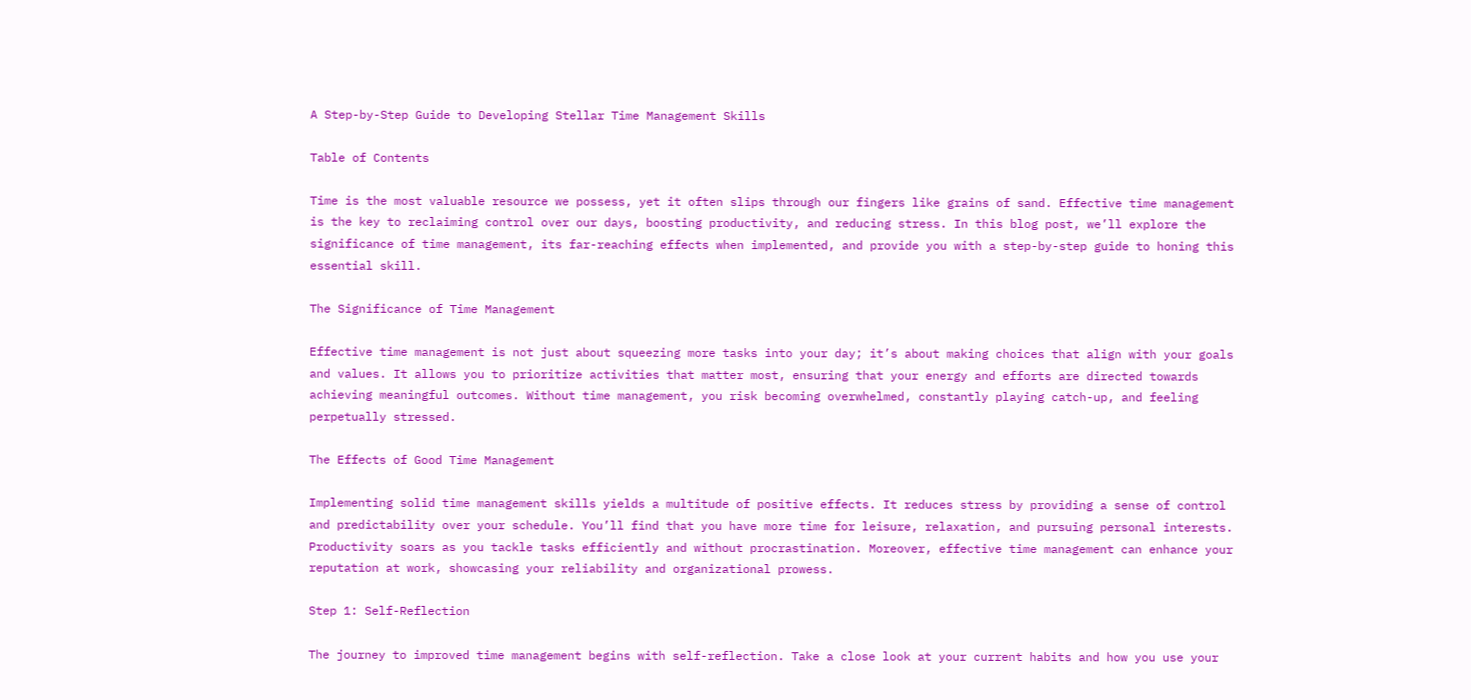A Step-by-Step Guide to Developing Stellar Time Management Skills

Table of Contents

Time is the most valuable resource we possess, yet it often slips through our fingers like grains of sand. Effective time management is the key to reclaiming control over our days, boosting productivity, and reducing stress. In this blog post, we’ll explore the significance of time management, its far-reaching effects when implemented, and provide you with a step-by-step guide to honing this essential skill.

The Significance of Time Management

Effective time management is not just about squeezing more tasks into your day; it’s about making choices that align with your goals and values. It allows you to prioritize activities that matter most, ensuring that your energy and efforts are directed towards achieving meaningful outcomes. Without time management, you risk becoming overwhelmed, constantly playing catch-up, and feeling perpetually stressed.

The Effects of Good Time Management

Implementing solid time management skills yields a multitude of positive effects. It reduces stress by providing a sense of control and predictability over your schedule. You’ll find that you have more time for leisure, relaxation, and pursuing personal interests. Productivity soars as you tackle tasks efficiently and without procrastination. Moreover, effective time management can enhance your reputation at work, showcasing your reliability and organizational prowess.

Step 1: Self-Reflection

The journey to improved time management begins with self-reflection. Take a close look at your current habits and how you use your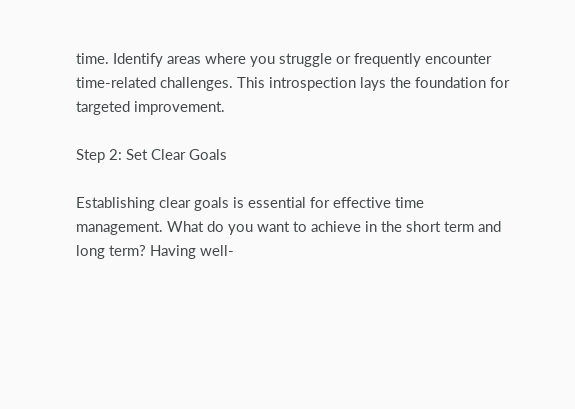time. Identify areas where you struggle or frequently encounter time-related challenges. This introspection lays the foundation for targeted improvement.

Step 2: Set Clear Goals

Establishing clear goals is essential for effective time management. What do you want to achieve in the short term and long term? Having well-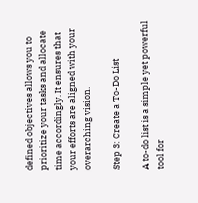defined objectives allows you to prioritize your tasks and allocate time accordingly. It ensures that your efforts are aligned with your overarching vision.

Step 3: Create a To-Do List

A to-do list is a simple yet powerful tool for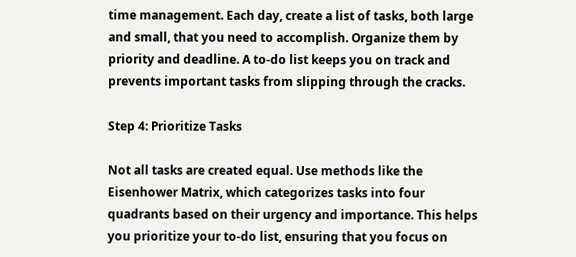time management. Each day, create a list of tasks, both large and small, that you need to accomplish. Organize them by priority and deadline. A to-do list keeps you on track and prevents important tasks from slipping through the cracks.

Step 4: Prioritize Tasks

Not all tasks are created equal. Use methods like the Eisenhower Matrix, which categorizes tasks into four quadrants based on their urgency and importance. This helps you prioritize your to-do list, ensuring that you focus on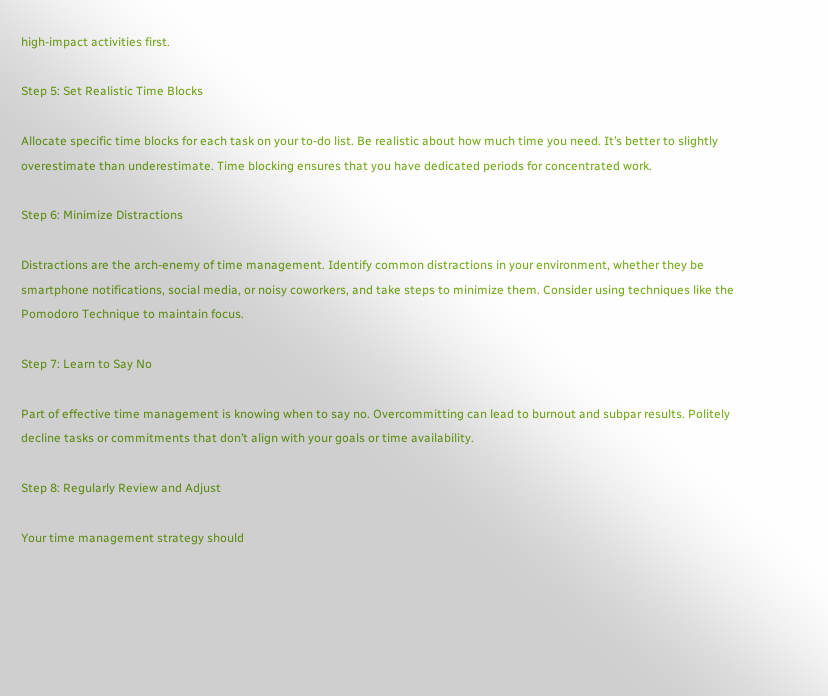high-impact activities first.

Step 5: Set Realistic Time Blocks

Allocate specific time blocks for each task on your to-do list. Be realistic about how much time you need. It’s better to slightly overestimate than underestimate. Time blocking ensures that you have dedicated periods for concentrated work.

Step 6: Minimize Distractions

Distractions are the arch-enemy of time management. Identify common distractions in your environment, whether they be smartphone notifications, social media, or noisy coworkers, and take steps to minimize them. Consider using techniques like the Pomodoro Technique to maintain focus.

Step 7: Learn to Say No

Part of effective time management is knowing when to say no. Overcommitting can lead to burnout and subpar results. Politely decline tasks or commitments that don’t align with your goals or time availability.

Step 8: Regularly Review and Adjust

Your time management strategy should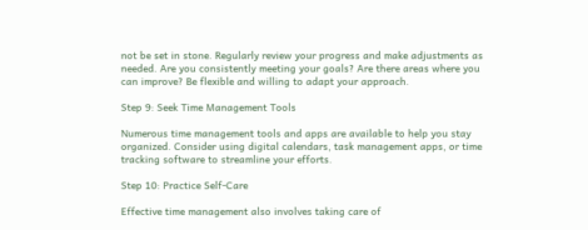not be set in stone. Regularly review your progress and make adjustments as needed. Are you consistently meeting your goals? Are there areas where you can improve? Be flexible and willing to adapt your approach.

Step 9: Seek Time Management Tools

Numerous time management tools and apps are available to help you stay organized. Consider using digital calendars, task management apps, or time tracking software to streamline your efforts.

Step 10: Practice Self-Care

Effective time management also involves taking care of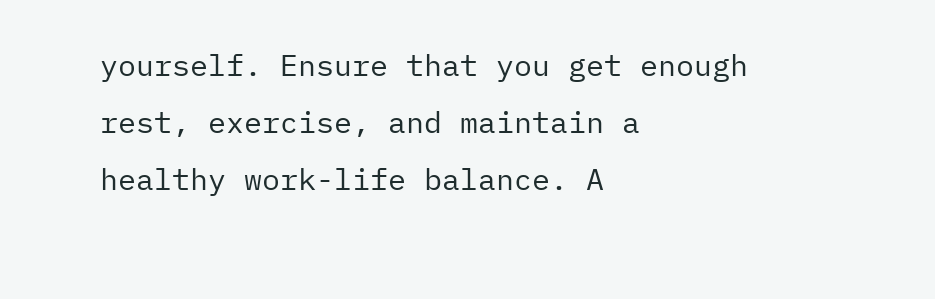yourself. Ensure that you get enough rest, exercise, and maintain a healthy work-life balance. A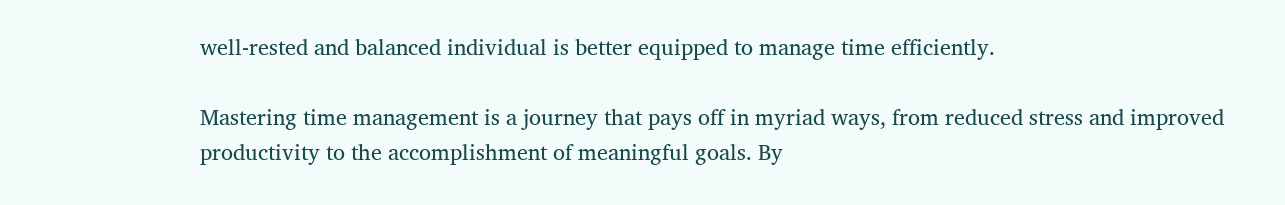well-rested and balanced individual is better equipped to manage time efficiently.

Mastering time management is a journey that pays off in myriad ways, from reduced stress and improved productivity to the accomplishment of meaningful goals. By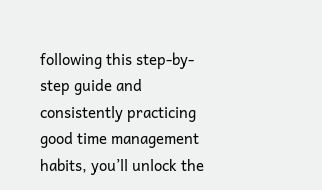following this step-by-step guide and consistently practicing good time management habits, you’ll unlock the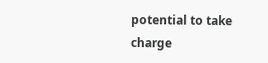potential to take charge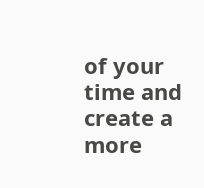of your time and create a more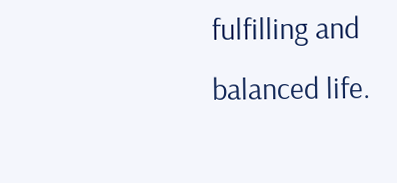fulfilling and balanced life.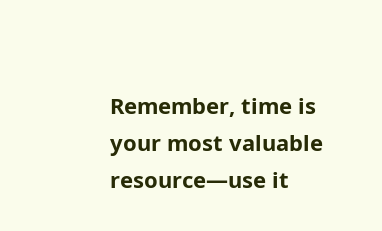Remember, time is your most valuable resource—use it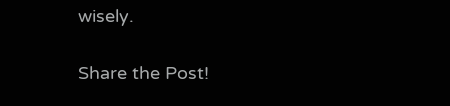wisely.

Share the Post!